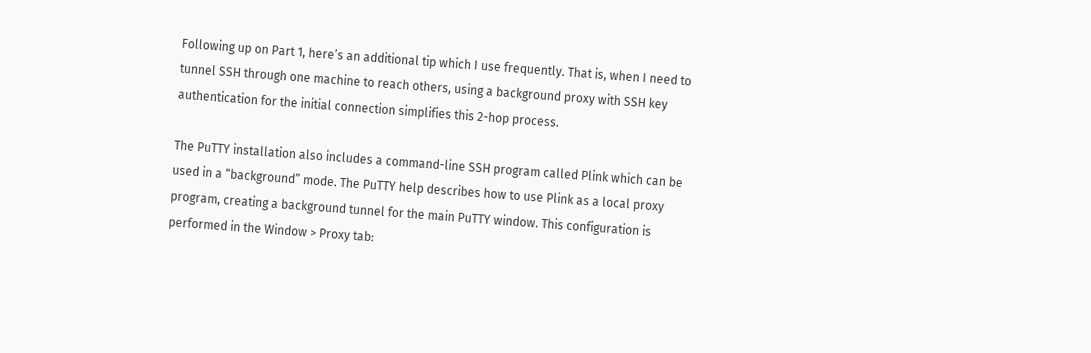Following up on Part 1, here’s an additional tip which I use frequently. That is, when I need to tunnel SSH through one machine to reach others, using a background proxy with SSH key authentication for the initial connection simplifies this 2-hop process.

The PuTTY installation also includes a command-line SSH program called Plink which can be used in a “background” mode. The PuTTY help describes how to use Plink as a local proxy program, creating a background tunnel for the main PuTTY window. This configuration is performed in the Window > Proxy tab: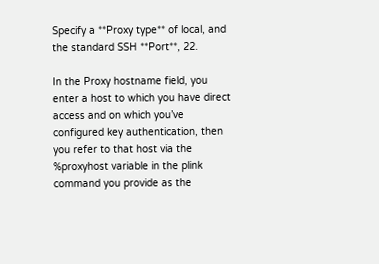Specify a **Proxy type** of local, and the standard SSH **Port**, 22.

In the Proxy hostname field, you enter a host to which you have direct access and on which you’ve configured key authentication, then you refer to that host via the %proxyhost variable in the plink command you provide as the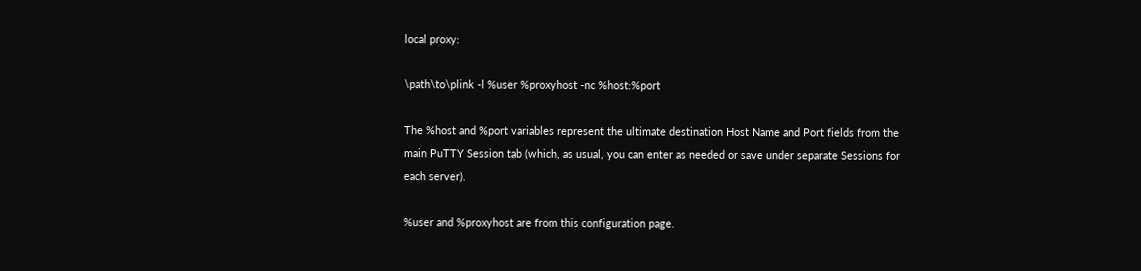local proxy:

\path\to\plink -l %user %proxyhost -nc %host:%port

The %host and %port variables represent the ultimate destination Host Name and Port fields from the main PuTTY Session tab (which, as usual, you can enter as needed or save under separate Sessions for each server).

%user and %proxyhost are from this configuration page.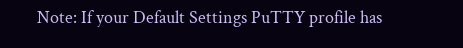Note: If your Default Settings PuTTY profile has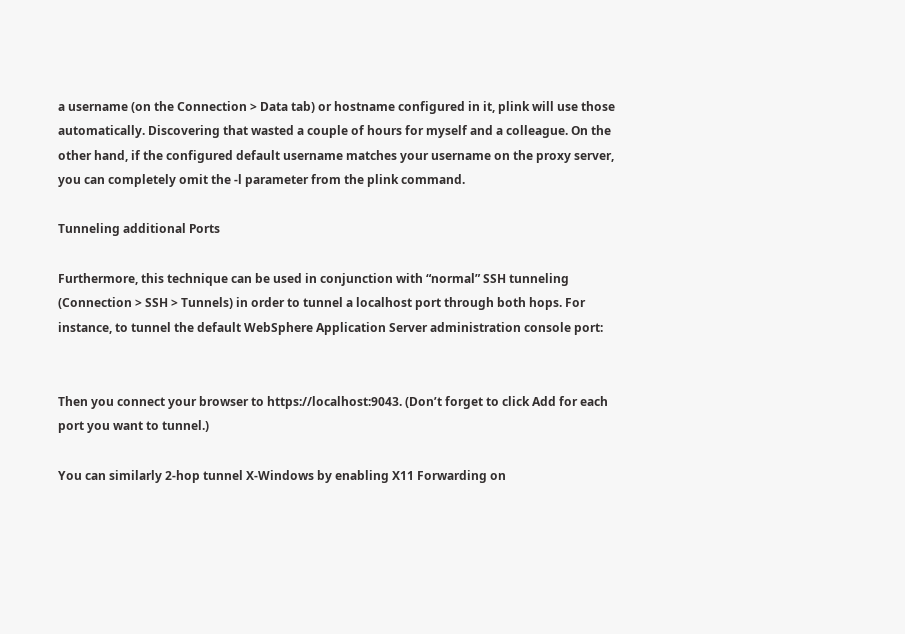a username (on the Connection > Data tab) or hostname configured in it, plink will use those automatically. Discovering that wasted a couple of hours for myself and a colleague. On the other hand, if the configured default username matches your username on the proxy server, you can completely omit the -l parameter from the plink command.

Tunneling additional Ports

Furthermore, this technique can be used in conjunction with “normal” SSH tunneling (Connection > SSH > Tunnels) in order to tunnel a localhost port through both hops. For instance, to tunnel the default WebSphere Application Server administration console port:


Then you connect your browser to https://localhost:9043. (Don’t forget to click Add for each port you want to tunnel.)

You can similarly 2-hop tunnel X-Windows by enabling X11 Forwarding on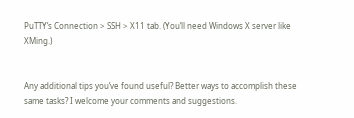PuTTY’s Connection > SSH > X11 tab. (You’ll need Windows X server like XMing.)


Any additional tips you’ve found useful? Better ways to accomplish these same tasks? I welcome your comments and suggestions.